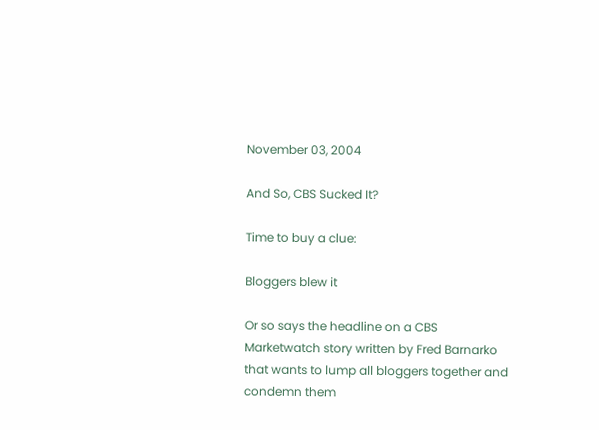November 03, 2004

And So, CBS Sucked It?

Time to buy a clue:

Bloggers blew it

Or so says the headline on a CBS Marketwatch story written by Fred Barnarko that wants to lump all bloggers together and condemn them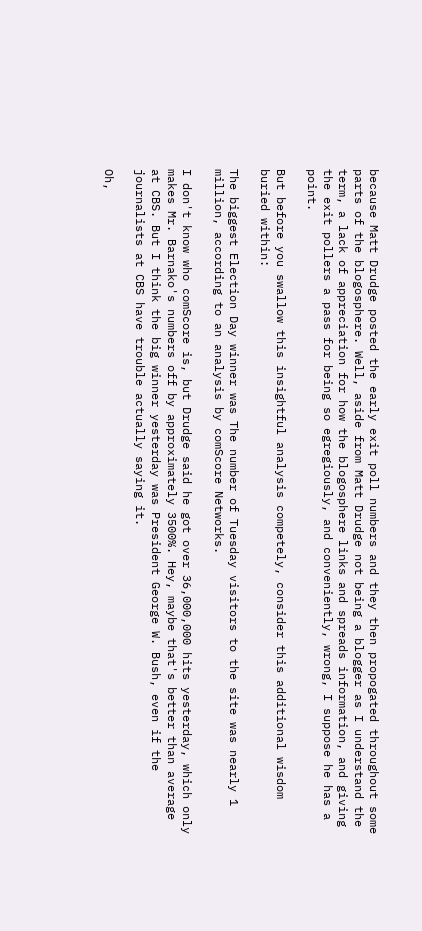because Matt Drudge posted the early exit poll numbers and they then propogated throughout some parts of the blogosphere. Well, aside from Matt Drudge not being a blogger as I understand the term, a lack of appreciation for how the blogosphere links and spreads information, and giving the exit pollers a pass for being so egregiously, and conveniently, wrong, I suppose he has a point.

But before you swallow this insightful analysis competely, consider this additional wisdom buried within:

The biggest Election Day winner was The number of Tuesday visitors to the site was nearly 1 million, according to an analysis by comScore Networks.

I don't know who comScore is, but Drudge said he got over 36,000,000 hits yesterday, which only makes Mr. Barnako's numbers off by approximately 3500%. Hey, maybe that's better than average at CBS. But I think the big winner yesterday was President George W. Bush, even if the journalists at CBS have trouble actually saying it.

Oh,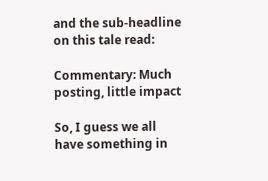and the sub-headline on this tale read:

Commentary: Much posting, little impact

So, I guess we all have something in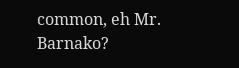common, eh Mr. Barnako?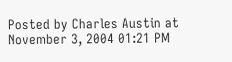Posted by Charles Austin at November 3, 2004 01:21 PM